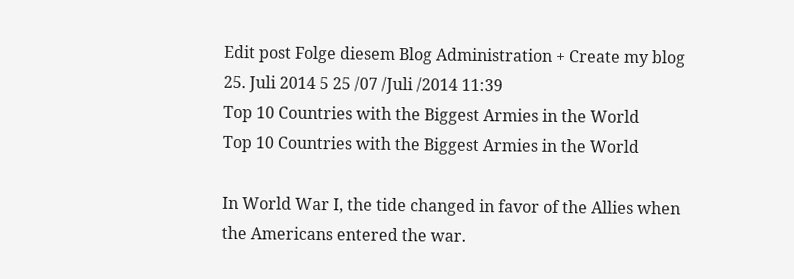Edit post Folge diesem Blog Administration + Create my blog
25. Juli 2014 5 25 /07 /Juli /2014 11:39
Top 10 Countries with the Biggest Armies in the World
Top 10 Countries with the Biggest Armies in the World

In World War I, the tide changed in favor of the Allies when the Americans entered the war.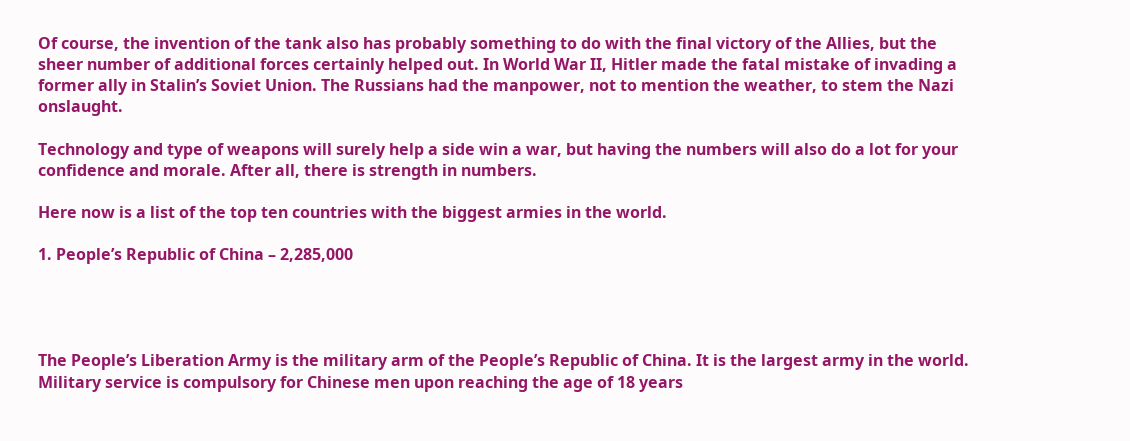Of course, the invention of the tank also has probably something to do with the final victory of the Allies, but the sheer number of additional forces certainly helped out. In World War II, Hitler made the fatal mistake of invading a former ally in Stalin’s Soviet Union. The Russians had the manpower, not to mention the weather, to stem the Nazi onslaught.

Technology and type of weapons will surely help a side win a war, but having the numbers will also do a lot for your confidence and morale. After all, there is strength in numbers.

Here now is a list of the top ten countries with the biggest armies in the world.

1. People’s Republic of China – 2,285,000




The People’s Liberation Army is the military arm of the People’s Republic of China. It is the largest army in the world. Military service is compulsory for Chinese men upon reaching the age of 18 years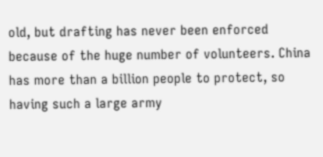old, but drafting has never been enforced because of the huge number of volunteers. China has more than a billion people to protect, so having such a large army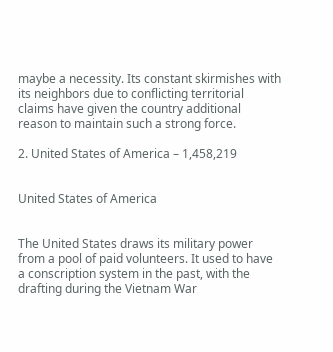maybe a necessity. Its constant skirmishes with its neighbors due to conflicting territorial claims have given the country additional reason to maintain such a strong force.

2. United States of America – 1,458,219


United States of America


The United States draws its military power from a pool of paid volunteers. It used to have a conscription system in the past, with the drafting during the Vietnam War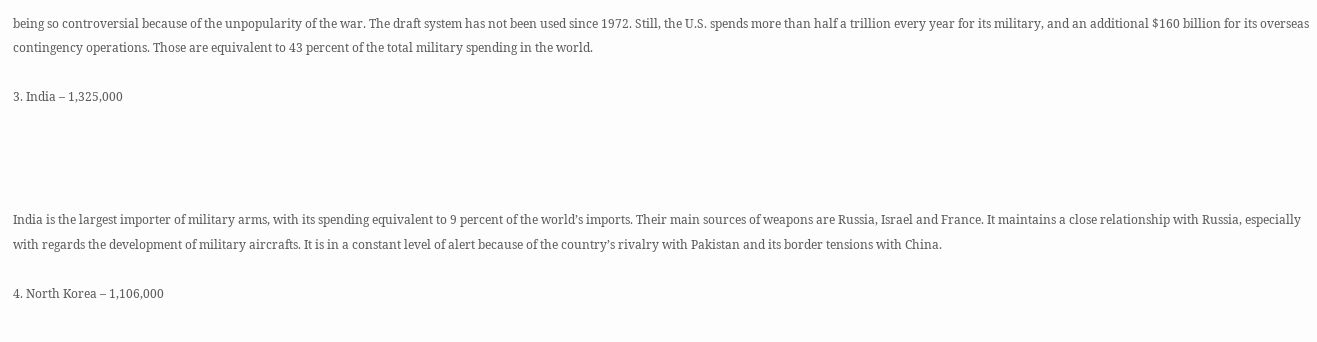being so controversial because of the unpopularity of the war. The draft system has not been used since 1972. Still, the U.S. spends more than half a trillion every year for its military, and an additional $160 billion for its overseas contingency operations. Those are equivalent to 43 percent of the total military spending in the world.

3. India – 1,325,000




India is the largest importer of military arms, with its spending equivalent to 9 percent of the world’s imports. Their main sources of weapons are Russia, Israel and France. It maintains a close relationship with Russia, especially with regards the development of military aircrafts. It is in a constant level of alert because of the country’s rivalry with Pakistan and its border tensions with China.

4. North Korea – 1,106,000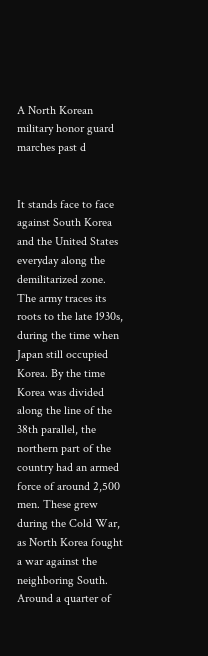A North Korean military honor guard marches past d


It stands face to face against South Korea and the United States everyday along the demilitarized zone. The army traces its roots to the late 1930s, during the time when Japan still occupied Korea. By the time Korea was divided along the line of the 38th parallel, the northern part of the country had an armed force of around 2,500 men. These grew during the Cold War, as North Korea fought a war against the neighboring South. Around a quarter of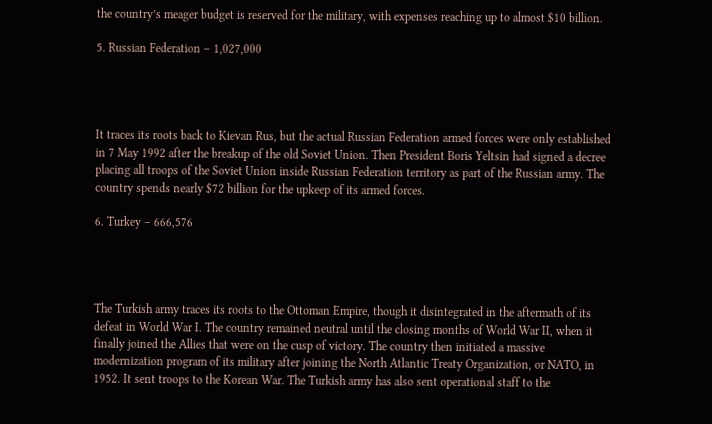the country’s meager budget is reserved for the military, with expenses reaching up to almost $10 billion.

5. Russian Federation – 1,027,000




It traces its roots back to Kievan Rus, but the actual Russian Federation armed forces were only established in 7 May 1992 after the breakup of the old Soviet Union. Then President Boris Yeltsin had signed a decree placing all troops of the Soviet Union inside Russian Federation territory as part of the Russian army. The country spends nearly $72 billion for the upkeep of its armed forces.

6. Turkey – 666,576




The Turkish army traces its roots to the Ottoman Empire, though it disintegrated in the aftermath of its defeat in World War I. The country remained neutral until the closing months of World War II, when it finally joined the Allies that were on the cusp of victory. The country then initiated a massive modernization program of its military after joining the North Atlantic Treaty Organization, or NATO, in 1952. It sent troops to the Korean War. The Turkish army has also sent operational staff to the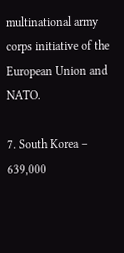multinational army corps initiative of the European Union and NATO.

7. South Korea – 639,000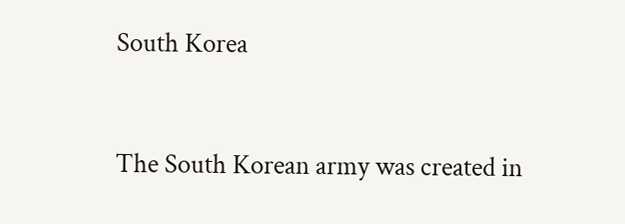South Korea


The South Korean army was created in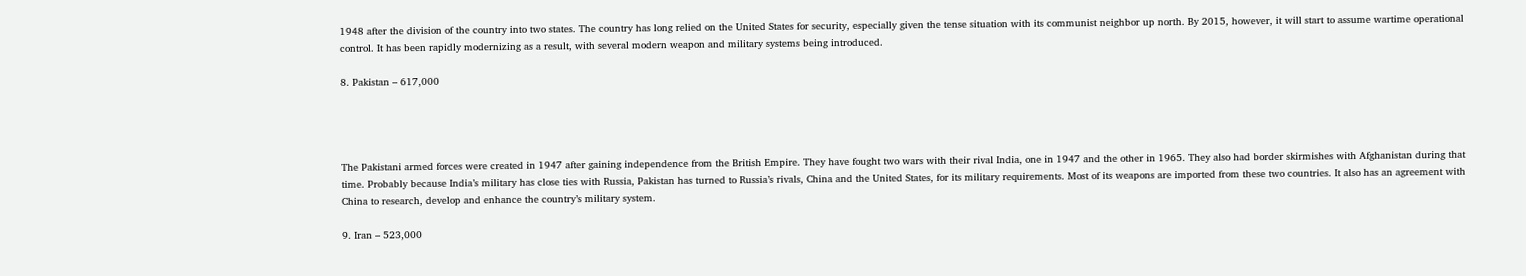1948 after the division of the country into two states. The country has long relied on the United States for security, especially given the tense situation with its communist neighbor up north. By 2015, however, it will start to assume wartime operational control. It has been rapidly modernizing as a result, with several modern weapon and military systems being introduced.

8. Pakistan – 617,000




The Pakistani armed forces were created in 1947 after gaining independence from the British Empire. They have fought two wars with their rival India, one in 1947 and the other in 1965. They also had border skirmishes with Afghanistan during that time. Probably because India’s military has close ties with Russia, Pakistan has turned to Russia’s rivals, China and the United States, for its military requirements. Most of its weapons are imported from these two countries. It also has an agreement with China to research, develop and enhance the country’s military system.

9. Iran – 523,000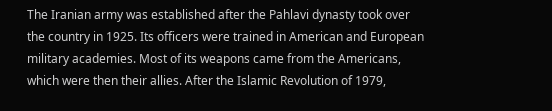The Iranian army was established after the Pahlavi dynasty took over the country in 1925. Its officers were trained in American and European military academies. Most of its weapons came from the Americans, which were then their allies. After the Islamic Revolution of 1979,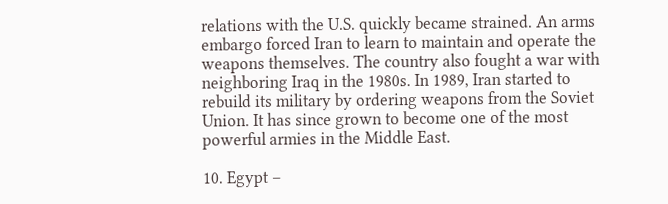relations with the U.S. quickly became strained. An arms embargo forced Iran to learn to maintain and operate the weapons themselves. The country also fought a war with neighboring Iraq in the 1980s. In 1989, Iran started to rebuild its military by ordering weapons from the Soviet Union. It has since grown to become one of the most powerful armies in the Middle East.

10. Egypt –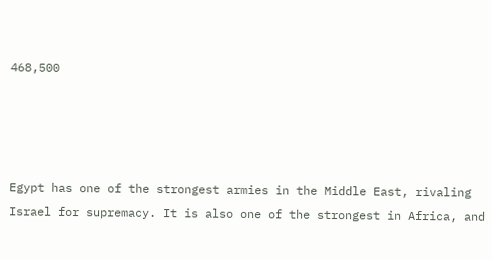468,500




Egypt has one of the strongest armies in the Middle East, rivaling Israel for supremacy. It is also one of the strongest in Africa, and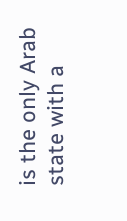is the only Arab state with a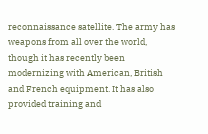reconnaissance satellite. The army has weapons from all over the world, though it has recently been modernizing with American, British and French equipment. It has also provided training and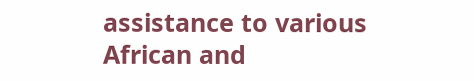assistance to various African and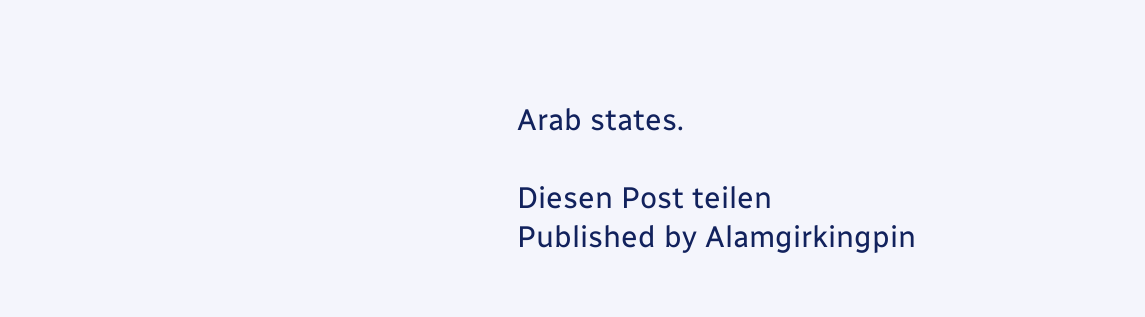Arab states.

Diesen Post teilen
Published by Alamgirkingpin